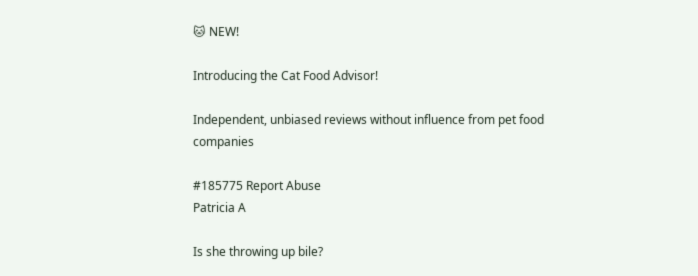🐱 NEW!

Introducing the Cat Food Advisor!

Independent, unbiased reviews without influence from pet food companies

#185775 Report Abuse
Patricia A

Is she throwing up bile?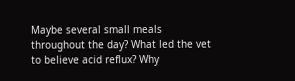Maybe several small meals throughout the day? What led the vet to believe acid reflux? Why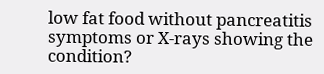low fat food without pancreatitis symptoms or X-rays showing the condition?